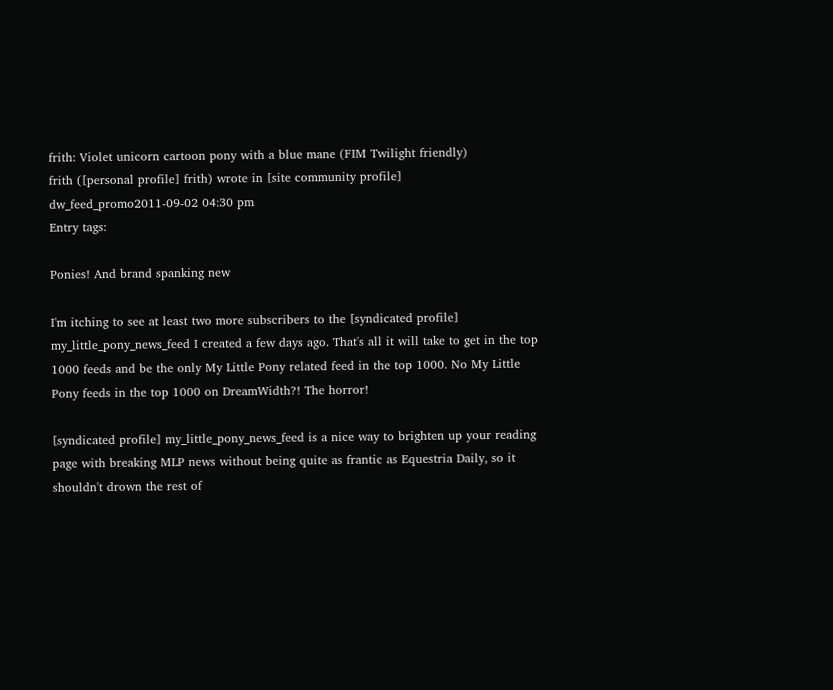frith: Violet unicorn cartoon pony with a blue mane (FIM Twilight friendly)
frith ([personal profile] frith) wrote in [site community profile] dw_feed_promo2011-09-02 04:30 pm
Entry tags:

Ponies! And brand spanking new

I'm itching to see at least two more subscribers to the [syndicated profile] my_little_pony_news_feed I created a few days ago. That's all it will take to get in the top 1000 feeds and be the only My Little Pony related feed in the top 1000. No My Little Pony feeds in the top 1000 on DreamWidth?! The horror!

[syndicated profile] my_little_pony_news_feed is a nice way to brighten up your reading page with breaking MLP news without being quite as frantic as Equestria Daily, so it shouldn't drown the rest of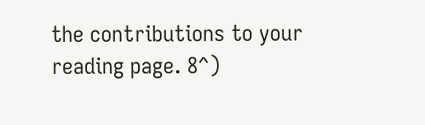the contributions to your reading page. 8^)